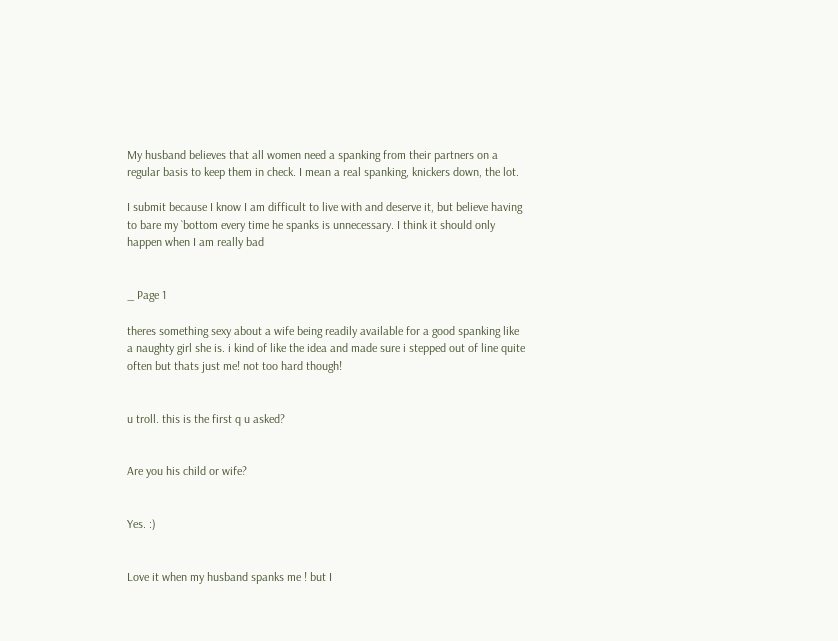My husband believes that all women need a spanking from their partners on a regular basis to keep them in check. I mean a real spanking, knickers down, the lot.

I submit because I know I am difficult to live with and deserve it, but believe having to bare my `bottom every time he spanks is unnecessary. I think it should only happen when I am really bad


_ Page 1

theres something sexy about a wife being readily available for a good spanking like a naughty girl she is. i kind of like the idea and made sure i stepped out of line quite often but thats just me! not too hard though!


u troll. this is the first q u asked?


Are you his child or wife?


Yes. :)


Love it when my husband spanks me ! but I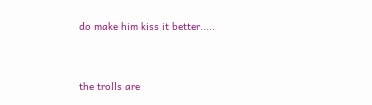do make him kiss it better.....


the trolls are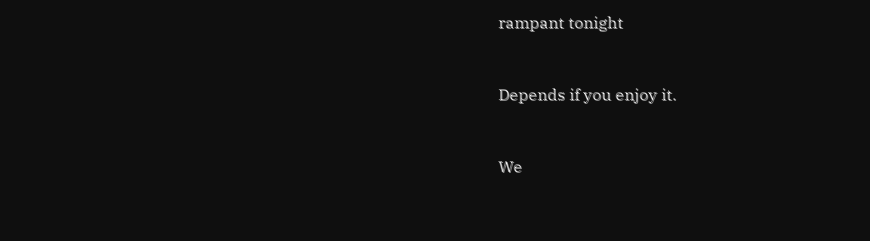rampant tonight


Depends if you enjoy it.


We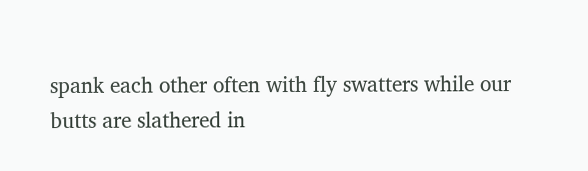spank each other often with fly swatters while our butts are slathered in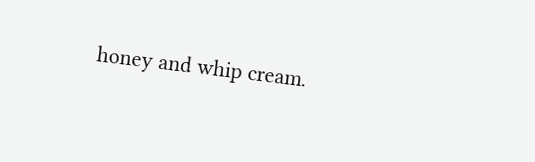honey and whip cream.